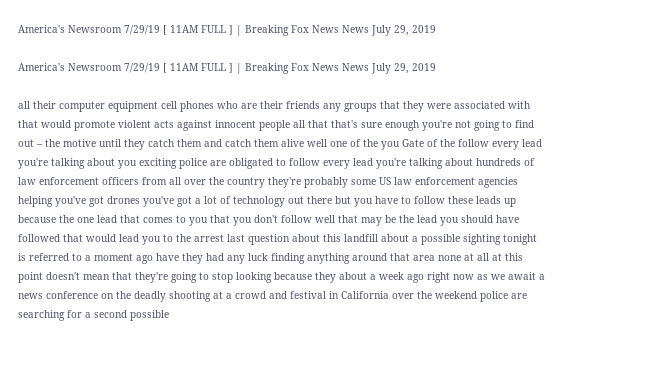America's Newsroom 7/29/19 [ 11AM FULL ] | Breaking Fox News News July 29, 2019

America's Newsroom 7/29/19 [ 11AM FULL ] | Breaking Fox News News July 29, 2019

all their computer equipment cell phones who are their friends any groups that they were associated with that would promote violent acts against innocent people all that that's sure enough you're not going to find out – the motive until they catch them and catch them alive well one of the you Gate of the follow every lead you're talking about you exciting police are obligated to follow every lead you're talking about hundreds of law enforcement officers from all over the country they're probably some US law enforcement agencies helping you've got drones you've got a lot of technology out there but you have to follow these leads up because the one lead that comes to you that you don't follow well that may be the lead you should have followed that would lead you to the arrest last question about this landfill about a possible sighting tonight is referred to a moment ago have they had any luck finding anything around that area none at all at this point doesn't mean that they're going to stop looking because they about a week ago right now as we await a news conference on the deadly shooting at a crowd and festival in California over the weekend police are searching for a second possible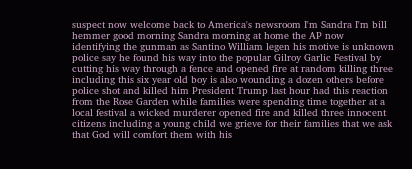suspect now welcome back to America's newsroom I'm Sandra I'm bill hemmer good morning Sandra morning at home the AP now identifying the gunman as Santino William legen his motive is unknown police say he found his way into the popular Gilroy Garlic Festival by cutting his way through a fence and opened fire at random killing three including this six year old boy is also wounding a dozen others before police shot and killed him President Trump last hour had this reaction from the Rose Garden while families were spending time together at a local festival a wicked murderer opened fire and killed three innocent citizens including a young child we grieve for their families that we ask that God will comfort them with his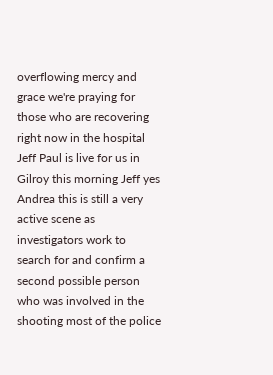overflowing mercy and grace we're praying for those who are recovering right now in the hospital Jeff Paul is live for us in Gilroy this morning Jeff yes Andrea this is still a very active scene as investigators work to search for and confirm a second possible person who was involved in the shooting most of the police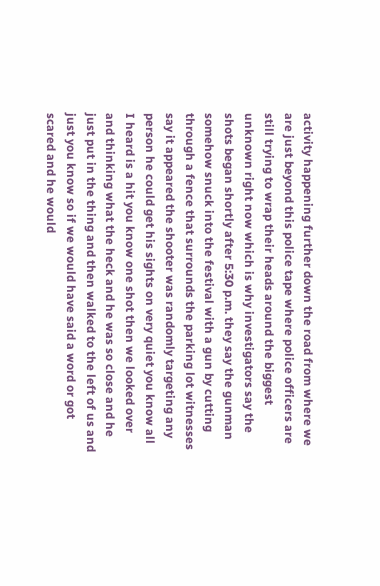activity happening further down the road from where we are just beyond this police tape where police officers are still trying to wrap their heads around the biggest unknown right now which is why investigators say the shots began shortly after 5:30 p.m. they say the gunman somehow snuck into the festival with a gun by cutting through a fence that surrounds the parking lot witnesses say it appeared the shooter was randomly targeting any person he could get his sights on very quiet you know all I heard is a hit you know one shot then we looked over and thinking what the heck and he was so close and he just put in the thing and then walked to the left of us and just you know so if we would have said a word or got scared and he would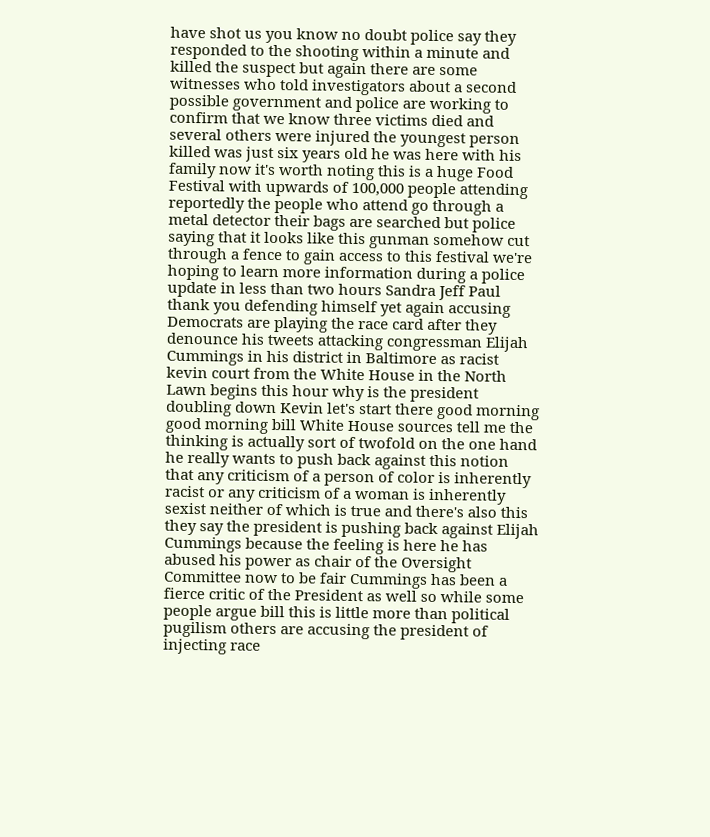have shot us you know no doubt police say they responded to the shooting within a minute and killed the suspect but again there are some witnesses who told investigators about a second possible government and police are working to confirm that we know three victims died and several others were injured the youngest person killed was just six years old he was here with his family now it's worth noting this is a huge Food Festival with upwards of 100,000 people attending reportedly the people who attend go through a metal detector their bags are searched but police saying that it looks like this gunman somehow cut through a fence to gain access to this festival we're hoping to learn more information during a police update in less than two hours Sandra Jeff Paul thank you defending himself yet again accusing Democrats are playing the race card after they denounce his tweets attacking congressman Elijah Cummings in his district in Baltimore as racist kevin court from the White House in the North Lawn begins this hour why is the president doubling down Kevin let's start there good morning good morning bill White House sources tell me the thinking is actually sort of twofold on the one hand he really wants to push back against this notion that any criticism of a person of color is inherently racist or any criticism of a woman is inherently sexist neither of which is true and there's also this they say the president is pushing back against Elijah Cummings because the feeling is here he has abused his power as chair of the Oversight Committee now to be fair Cummings has been a fierce critic of the President as well so while some people argue bill this is little more than political pugilism others are accusing the president of injecting race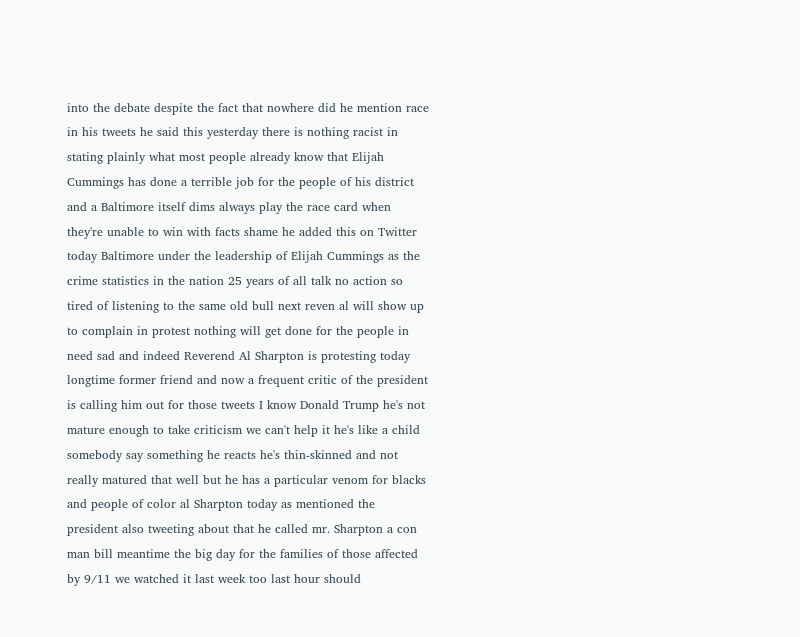into the debate despite the fact that nowhere did he mention race in his tweets he said this yesterday there is nothing racist in stating plainly what most people already know that Elijah Cummings has done a terrible job for the people of his district and a Baltimore itself dims always play the race card when they're unable to win with facts shame he added this on Twitter today Baltimore under the leadership of Elijah Cummings as the crime statistics in the nation 25 years of all talk no action so tired of listening to the same old bull next reven al will show up to complain in protest nothing will get done for the people in need sad and indeed Reverend Al Sharpton is protesting today longtime former friend and now a frequent critic of the president is calling him out for those tweets I know Donald Trump he's not mature enough to take criticism we can't help it he's like a child somebody say something he reacts he's thin-skinned and not really matured that well but he has a particular venom for blacks and people of color al Sharpton today as mentioned the president also tweeting about that he called mr. Sharpton a con man bill meantime the big day for the families of those affected by 9/11 we watched it last week too last hour should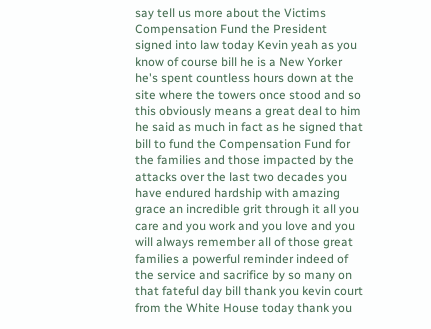say tell us more about the Victims Compensation Fund the President signed into law today Kevin yeah as you know of course bill he is a New Yorker he's spent countless hours down at the site where the towers once stood and so this obviously means a great deal to him he said as much in fact as he signed that bill to fund the Compensation Fund for the families and those impacted by the attacks over the last two decades you have endured hardship with amazing grace an incredible grit through it all you care and you work and you love and you will always remember all of those great families a powerful reminder indeed of the service and sacrifice by so many on that fateful day bill thank you kevin court from the White House today thank you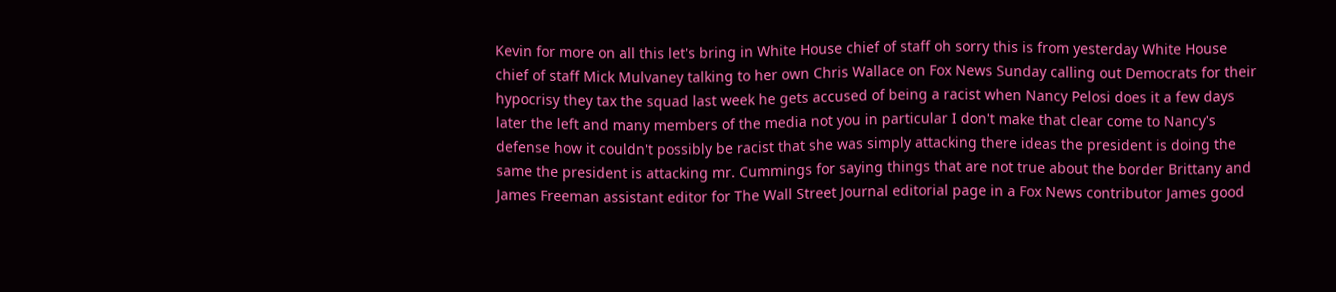Kevin for more on all this let's bring in White House chief of staff oh sorry this is from yesterday White House chief of staff Mick Mulvaney talking to her own Chris Wallace on Fox News Sunday calling out Democrats for their hypocrisy they tax the squad last week he gets accused of being a racist when Nancy Pelosi does it a few days later the left and many members of the media not you in particular I don't make that clear come to Nancy's defense how it couldn't possibly be racist that she was simply attacking there ideas the president is doing the same the president is attacking mr. Cummings for saying things that are not true about the border Brittany and James Freeman assistant editor for The Wall Street Journal editorial page in a Fox News contributor James good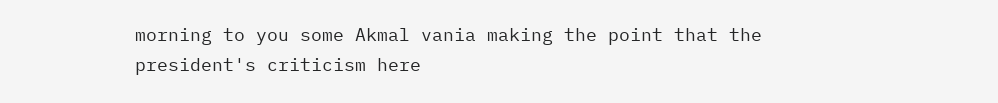morning to you some Akmal vania making the point that the president's criticism here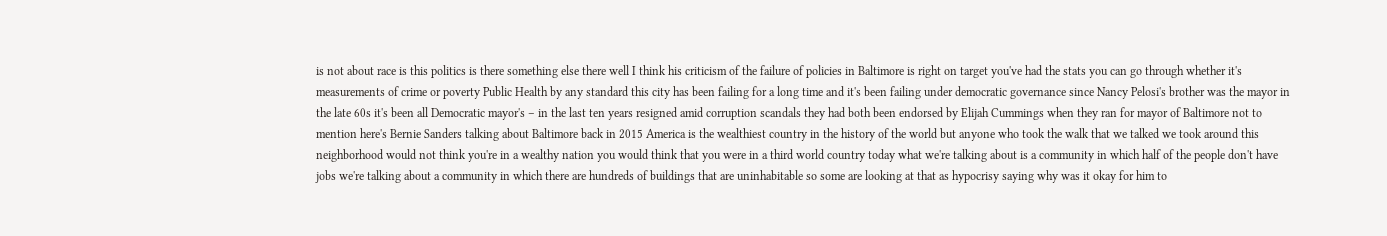is not about race is this politics is there something else there well I think his criticism of the failure of policies in Baltimore is right on target you've had the stats you can go through whether it's measurements of crime or poverty Public Health by any standard this city has been failing for a long time and it's been failing under democratic governance since Nancy Pelosi's brother was the mayor in the late 60s it's been all Democratic mayor's – in the last ten years resigned amid corruption scandals they had both been endorsed by Elijah Cummings when they ran for mayor of Baltimore not to mention here's Bernie Sanders talking about Baltimore back in 2015 America is the wealthiest country in the history of the world but anyone who took the walk that we talked we took around this neighborhood would not think you're in a wealthy nation you would think that you were in a third world country today what we're talking about is a community in which half of the people don't have jobs we're talking about a community in which there are hundreds of buildings that are uninhabitable so some are looking at that as hypocrisy saying why was it okay for him to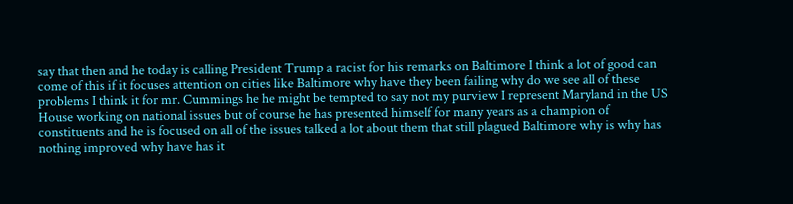say that then and he today is calling President Trump a racist for his remarks on Baltimore I think a lot of good can come of this if it focuses attention on cities like Baltimore why have they been failing why do we see all of these problems I think it for mr. Cummings he he might be tempted to say not my purview I represent Maryland in the US House working on national issues but of course he has presented himself for many years as a champion of constituents and he is focused on all of the issues talked a lot about them that still plagued Baltimore why is why has nothing improved why have has it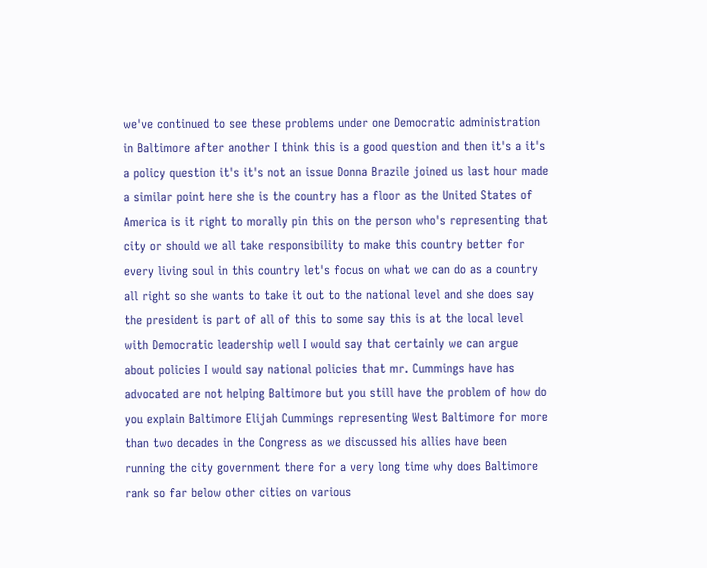we've continued to see these problems under one Democratic administration in Baltimore after another I think this is a good question and then it's a it's a policy question it's it's not an issue Donna Brazile joined us last hour made a similar point here she is the country has a floor as the United States of America is it right to morally pin this on the person who's representing that city or should we all take responsibility to make this country better for every living soul in this country let's focus on what we can do as a country all right so she wants to take it out to the national level and she does say the president is part of all of this to some say this is at the local level with Democratic leadership well I would say that certainly we can argue about policies I would say national policies that mr. Cummings have has advocated are not helping Baltimore but you still have the problem of how do you explain Baltimore Elijah Cummings representing West Baltimore for more than two decades in the Congress as we discussed his allies have been running the city government there for a very long time why does Baltimore rank so far below other cities on various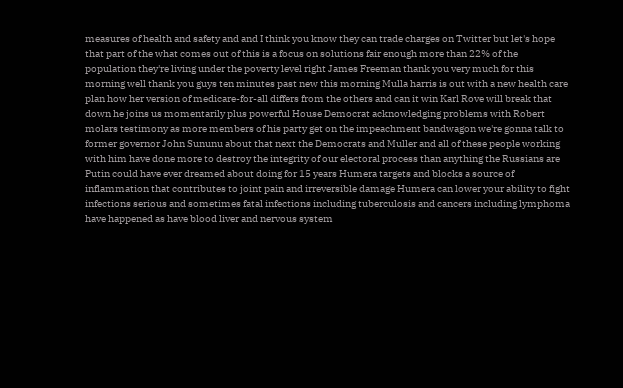measures of health and safety and and I think you know they can trade charges on Twitter but let's hope that part of the what comes out of this is a focus on solutions fair enough more than 22% of the population they're living under the poverty level right James Freeman thank you very much for this morning well thank you guys ten minutes past new this morning Mulla harris is out with a new health care plan how her version of medicare-for-all differs from the others and can it win Karl Rove will break that down he joins us momentarily plus powerful House Democrat acknowledging problems with Robert molars testimony as more members of his party get on the impeachment bandwagon we're gonna talk to former governor John Sununu about that next the Democrats and Muller and all of these people working with him have done more to destroy the integrity of our electoral process than anything the Russians are Putin could have ever dreamed about doing for 15 years Humera targets and blocks a source of inflammation that contributes to joint pain and irreversible damage Humera can lower your ability to fight infections serious and sometimes fatal infections including tuberculosis and cancers including lymphoma have happened as have blood liver and nervous system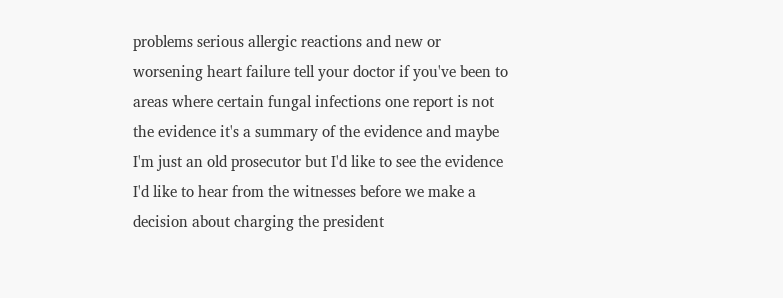problems serious allergic reactions and new or worsening heart failure tell your doctor if you've been to areas where certain fungal infections one report is not the evidence it's a summary of the evidence and maybe I'm just an old prosecutor but I'd like to see the evidence I'd like to hear from the witnesses before we make a decision about charging the president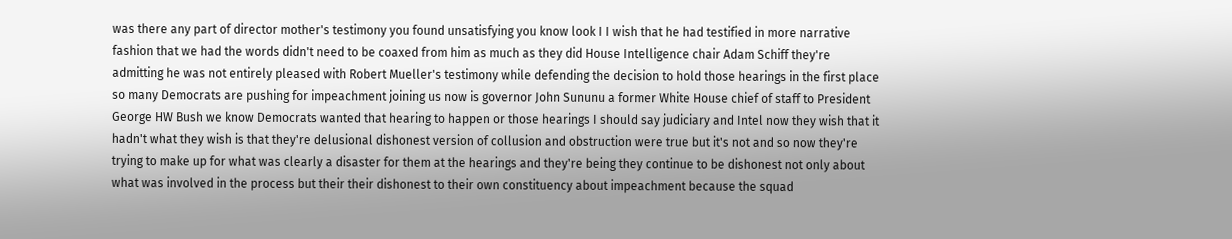was there any part of director mother's testimony you found unsatisfying you know look I I wish that he had testified in more narrative fashion that we had the words didn't need to be coaxed from him as much as they did House Intelligence chair Adam Schiff they're admitting he was not entirely pleased with Robert Mueller's testimony while defending the decision to hold those hearings in the first place so many Democrats are pushing for impeachment joining us now is governor John Sununu a former White House chief of staff to President George HW Bush we know Democrats wanted that hearing to happen or those hearings I should say judiciary and Intel now they wish that it hadn't what they wish is that they're delusional dishonest version of collusion and obstruction were true but it's not and so now they're trying to make up for what was clearly a disaster for them at the hearings and they're being they continue to be dishonest not only about what was involved in the process but their their dishonest to their own constituency about impeachment because the squad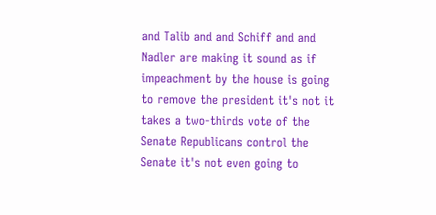and Talib and and Schiff and and Nadler are making it sound as if impeachment by the house is going to remove the president it's not it takes a two-thirds vote of the Senate Republicans control the Senate it's not even going to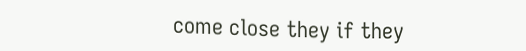come close they if they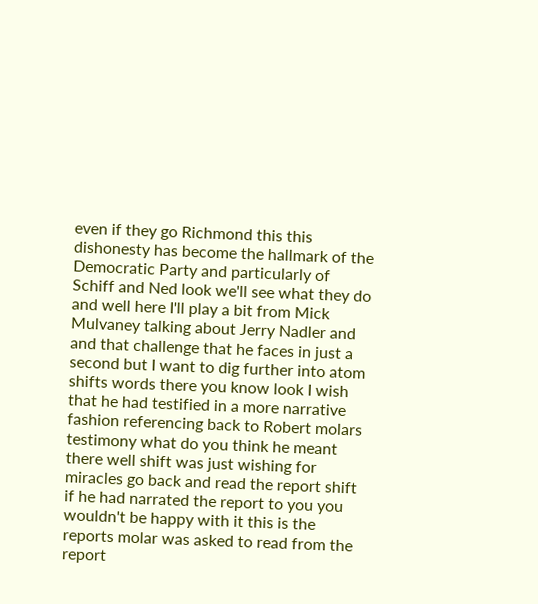even if they go Richmond this this dishonesty has become the hallmark of the Democratic Party and particularly of Schiff and Ned look we'll see what they do and well here I'll play a bit from Mick Mulvaney talking about Jerry Nadler and and that challenge that he faces in just a second but I want to dig further into atom shifts words there you know look I wish that he had testified in a more narrative fashion referencing back to Robert molars testimony what do you think he meant there well shift was just wishing for miracles go back and read the report shift if he had narrated the report to you you wouldn't be happy with it this is the reports molar was asked to read from the report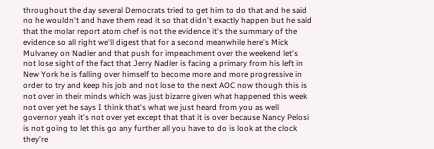throughout the day several Democrats tried to get him to do that and he said no he wouldn't and have them read it so that didn't exactly happen but he said that the molar report atom chef is not the evidence it's the summary of the evidence so all right we'll digest that for a second meanwhile here's Mick Mulvaney on Nadler and that push for impeachment over the weekend let's not lose sight of the fact that Jerry Nadler is facing a primary from his left in New York he is falling over himself to become more and more progressive in order to try and keep his job and not lose to the next AOC now though this is not over in their minds which was just bizarre given what happened this week not over yet he says I think that's what we just heard from you as well governor yeah it's not over yet except that that it is over because Nancy Pelosi is not going to let this go any further all you have to do is look at the clock they're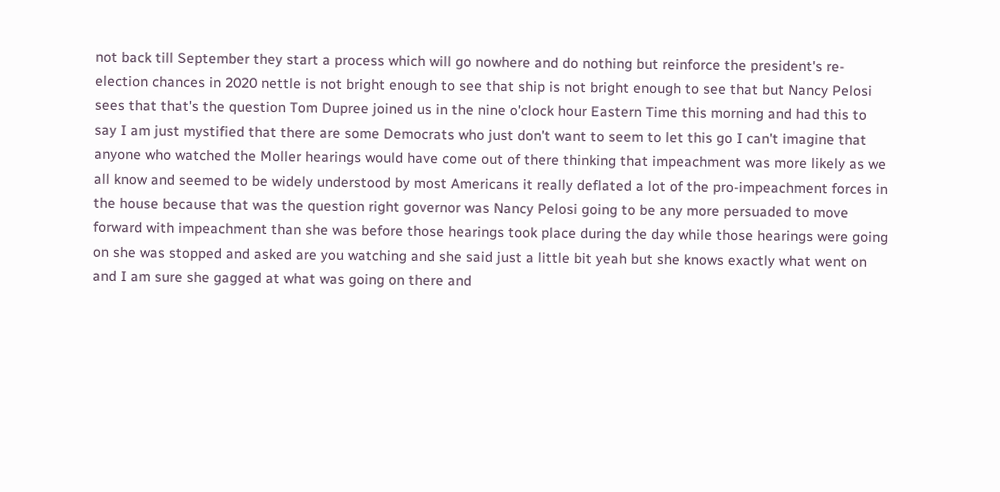not back till September they start a process which will go nowhere and do nothing but reinforce the president's re-election chances in 2020 nettle is not bright enough to see that ship is not bright enough to see that but Nancy Pelosi sees that that's the question Tom Dupree joined us in the nine o'clock hour Eastern Time this morning and had this to say I am just mystified that there are some Democrats who just don't want to seem to let this go I can't imagine that anyone who watched the Moller hearings would have come out of there thinking that impeachment was more likely as we all know and seemed to be widely understood by most Americans it really deflated a lot of the pro-impeachment forces in the house because that was the question right governor was Nancy Pelosi going to be any more persuaded to move forward with impeachment than she was before those hearings took place during the day while those hearings were going on she was stopped and asked are you watching and she said just a little bit yeah but she knows exactly what went on and I am sure she gagged at what was going on there and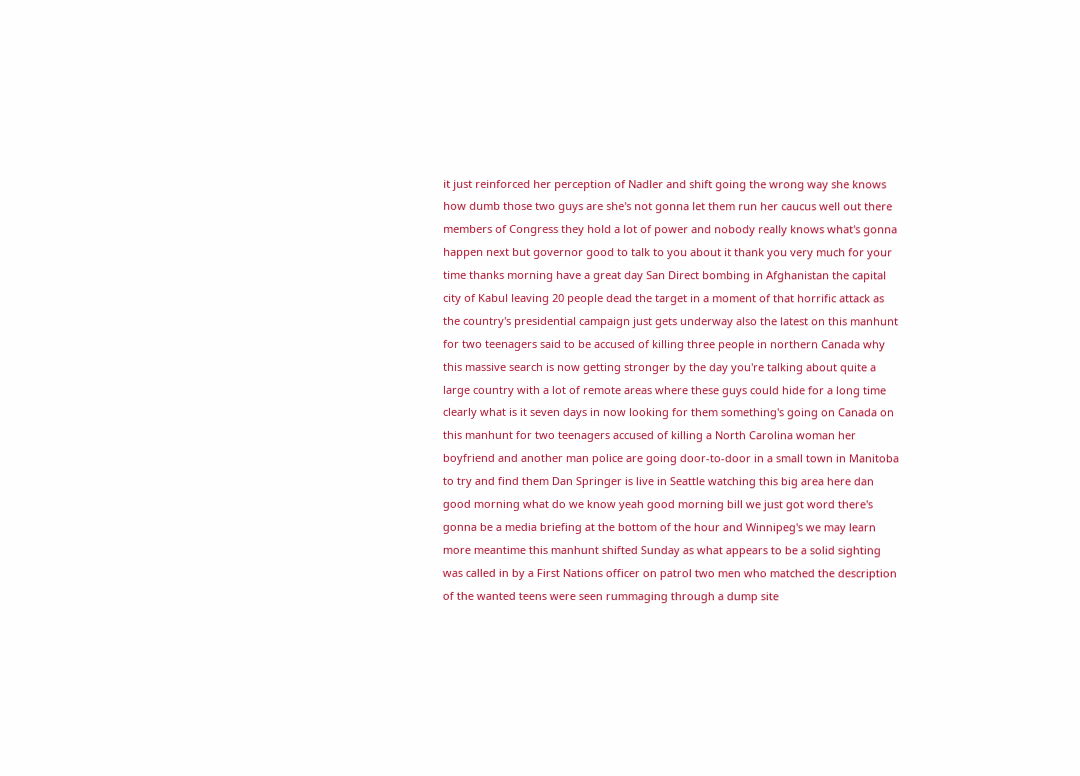it just reinforced her perception of Nadler and shift going the wrong way she knows how dumb those two guys are she's not gonna let them run her caucus well out there members of Congress they hold a lot of power and nobody really knows what's gonna happen next but governor good to talk to you about it thank you very much for your time thanks morning have a great day San Direct bombing in Afghanistan the capital city of Kabul leaving 20 people dead the target in a moment of that horrific attack as the country's presidential campaign just gets underway also the latest on this manhunt for two teenagers said to be accused of killing three people in northern Canada why this massive search is now getting stronger by the day you're talking about quite a large country with a lot of remote areas where these guys could hide for a long time clearly what is it seven days in now looking for them something's going on Canada on this manhunt for two teenagers accused of killing a North Carolina woman her boyfriend and another man police are going door-to-door in a small town in Manitoba to try and find them Dan Springer is live in Seattle watching this big area here dan good morning what do we know yeah good morning bill we just got word there's gonna be a media briefing at the bottom of the hour and Winnipeg's we may learn more meantime this manhunt shifted Sunday as what appears to be a solid sighting was called in by a First Nations officer on patrol two men who matched the description of the wanted teens were seen rummaging through a dump site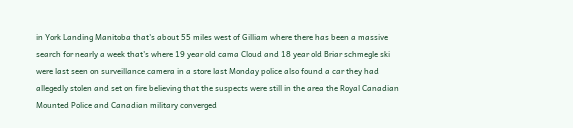in York Landing Manitoba that's about 55 miles west of Gilliam where there has been a massive search for nearly a week that's where 19 year old cama Cloud and 18 year old Briar schmegle ski were last seen on surveillance camera in a store last Monday police also found a car they had allegedly stolen and set on fire believing that the suspects were still in the area the Royal Canadian Mounted Police and Canadian military converged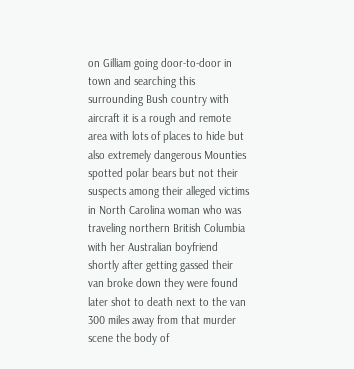on Gilliam going door-to-door in town and searching this surrounding Bush country with aircraft it is a rough and remote area with lots of places to hide but also extremely dangerous Mounties spotted polar bears but not their suspects among their alleged victims in North Carolina woman who was traveling northern British Columbia with her Australian boyfriend shortly after getting gassed their van broke down they were found later shot to death next to the van 300 miles away from that murder scene the body of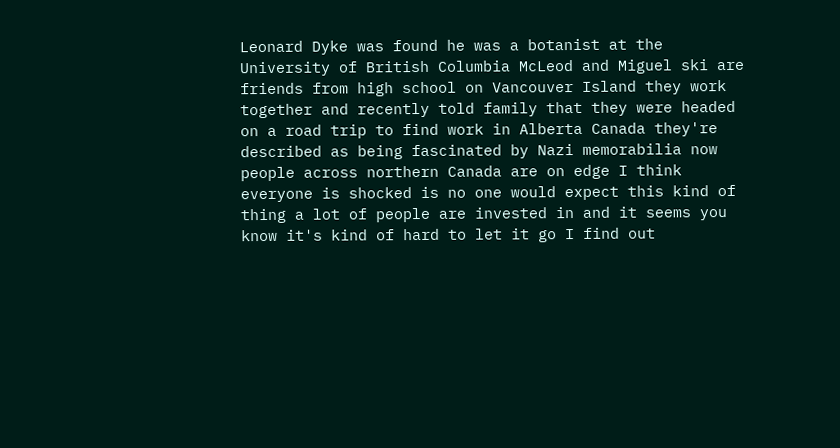Leonard Dyke was found he was a botanist at the University of British Columbia McLeod and Miguel ski are friends from high school on Vancouver Island they work together and recently told family that they were headed on a road trip to find work in Alberta Canada they're described as being fascinated by Nazi memorabilia now people across northern Canada are on edge I think everyone is shocked is no one would expect this kind of thing a lot of people are invested in and it seems you know it's kind of hard to let it go I find out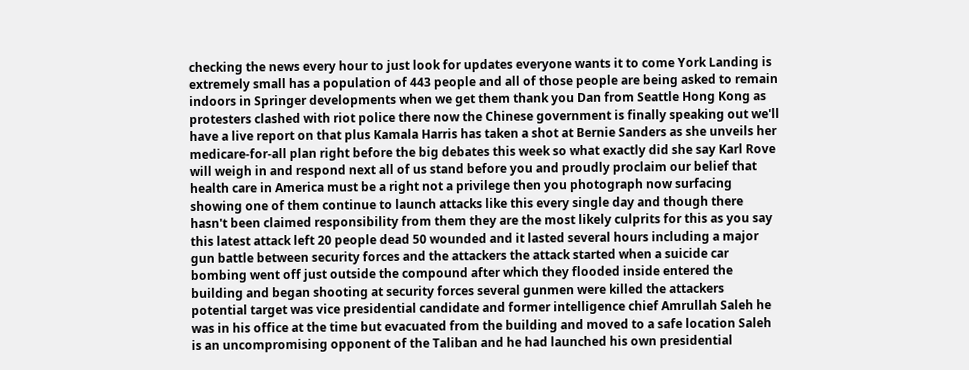checking the news every hour to just look for updates everyone wants it to come York Landing is extremely small has a population of 443 people and all of those people are being asked to remain indoors in Springer developments when we get them thank you Dan from Seattle Hong Kong as protesters clashed with riot police there now the Chinese government is finally speaking out we'll have a live report on that plus Kamala Harris has taken a shot at Bernie Sanders as she unveils her medicare-for-all plan right before the big debates this week so what exactly did she say Karl Rove will weigh in and respond next all of us stand before you and proudly proclaim our belief that health care in America must be a right not a privilege then you photograph now surfacing showing one of them continue to launch attacks like this every single day and though there hasn't been claimed responsibility from them they are the most likely culprits for this as you say this latest attack left 20 people dead 50 wounded and it lasted several hours including a major gun battle between security forces and the attackers the attack started when a suicide car bombing went off just outside the compound after which they flooded inside entered the building and began shooting at security forces several gunmen were killed the attackers potential target was vice presidential candidate and former intelligence chief Amrullah Saleh he was in his office at the time but evacuated from the building and moved to a safe location Saleh is an uncompromising opponent of the Taliban and he had launched his own presidential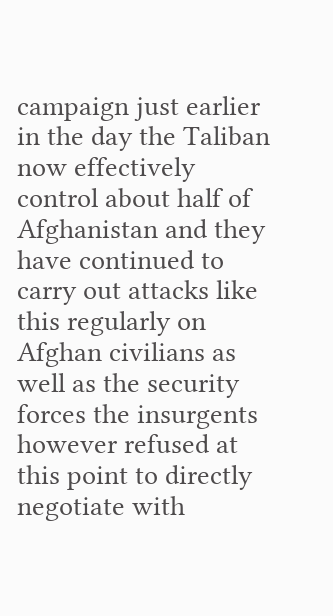campaign just earlier in the day the Taliban now effectively control about half of Afghanistan and they have continued to carry out attacks like this regularly on Afghan civilians as well as the security forces the insurgents however refused at this point to directly negotiate with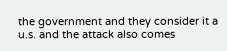the government and they consider it a u.s. and the attack also comes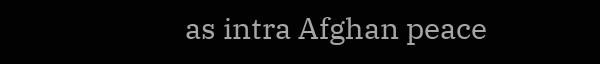as intra Afghan peace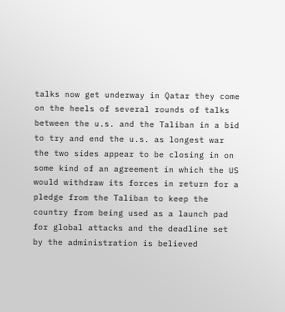talks now get underway in Qatar they come on the heels of several rounds of talks between the u.s. and the Taliban in a bid to try and end the u.s. as longest war the two sides appear to be closing in on some kind of an agreement in which the US would withdraw its forces in return for a pledge from the Taliban to keep the country from being used as a launch pad for global attacks and the deadline set by the administration is believed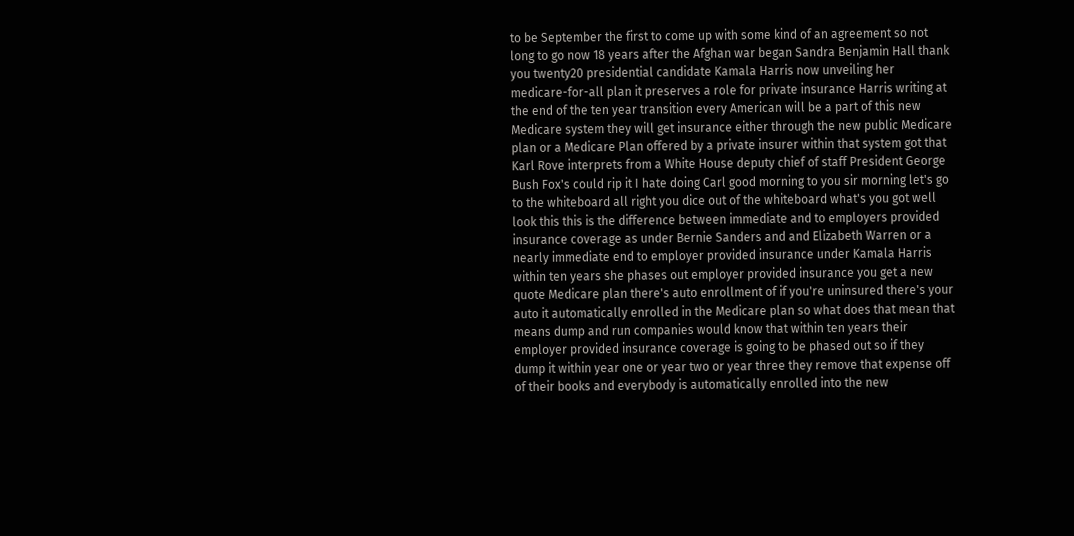to be September the first to come up with some kind of an agreement so not long to go now 18 years after the Afghan war began Sandra Benjamin Hall thank you twenty20 presidential candidate Kamala Harris now unveiling her medicare-for-all plan it preserves a role for private insurance Harris writing at the end of the ten year transition every American will be a part of this new Medicare system they will get insurance either through the new public Medicare plan or a Medicare Plan offered by a private insurer within that system got that Karl Rove interprets from a White House deputy chief of staff President George Bush Fox's could rip it I hate doing Carl good morning to you sir morning let's go to the whiteboard all right you dice out of the whiteboard what's you got well look this this is the difference between immediate and to employers provided insurance coverage as under Bernie Sanders and and Elizabeth Warren or a nearly immediate end to employer provided insurance under Kamala Harris within ten years she phases out employer provided insurance you get a new quote Medicare plan there's auto enrollment of if you're uninsured there's your auto it automatically enrolled in the Medicare plan so what does that mean that means dump and run companies would know that within ten years their employer provided insurance coverage is going to be phased out so if they dump it within year one or year two or year three they remove that expense off of their books and everybody is automatically enrolled into the new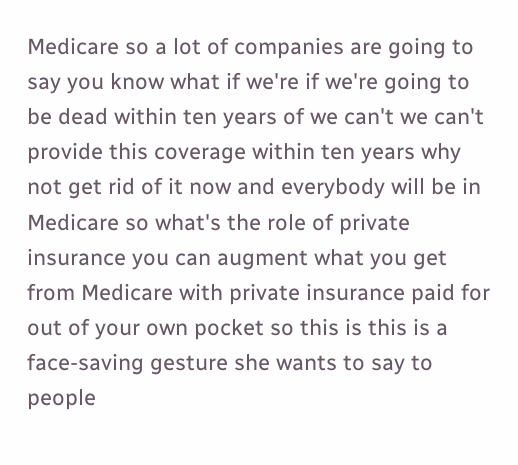Medicare so a lot of companies are going to say you know what if we're if we're going to be dead within ten years of we can't we can't provide this coverage within ten years why not get rid of it now and everybody will be in Medicare so what's the role of private insurance you can augment what you get from Medicare with private insurance paid for out of your own pocket so this is this is a face-saving gesture she wants to say to people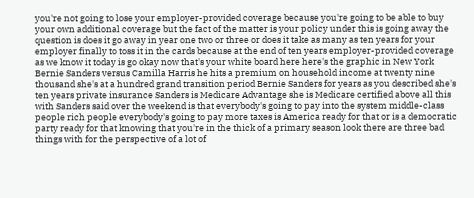you're not going to lose your employer-provided coverage because you're going to be able to buy your own additional coverage but the fact of the matter is your policy under this is going away the question is does it go away in year one two or three or does it take as many as ten years for your employer finally to toss it in the cards because at the end of ten years employer-provided coverage as we know it today is go okay now that's your white board here here's the graphic in New York Bernie Sanders versus Camilla Harris he hits a premium on household income at twenty nine thousand she's at a hundred grand transition period Bernie Sanders for years as you described she's ten years private insurance Sanders is Medicare Advantage she is Medicare certified above all this with Sanders said over the weekend is that everybody's going to pay into the system middle-class people rich people everybody's going to pay more taxes is America ready for that or is a democratic party ready for that knowing that you're in the thick of a primary season look there are three bad things with for the perspective of a lot of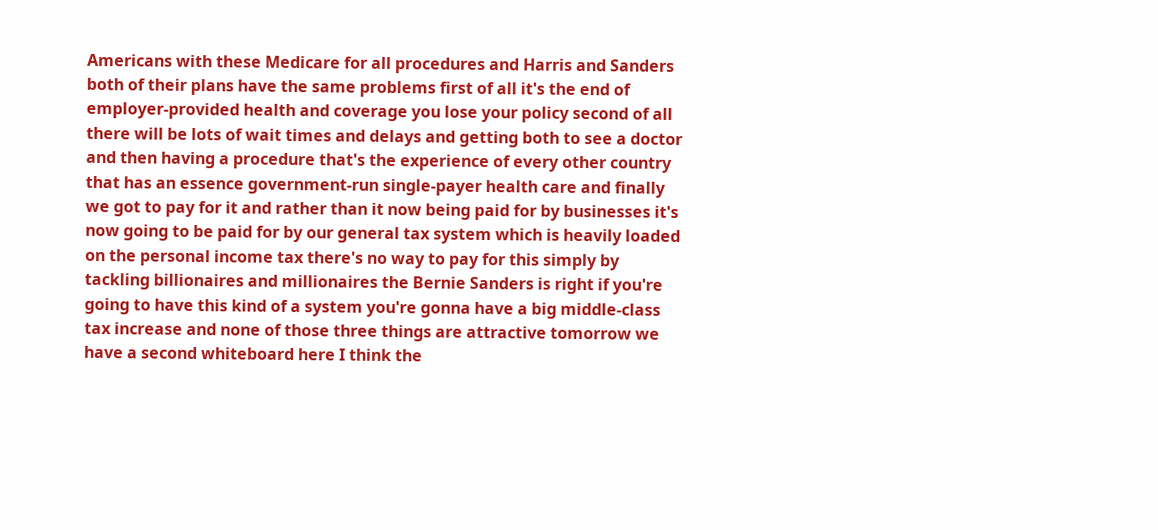Americans with these Medicare for all procedures and Harris and Sanders both of their plans have the same problems first of all it's the end of employer-provided health and coverage you lose your policy second of all there will be lots of wait times and delays and getting both to see a doctor and then having a procedure that's the experience of every other country that has an essence government-run single-payer health care and finally we got to pay for it and rather than it now being paid for by businesses it's now going to be paid for by our general tax system which is heavily loaded on the personal income tax there's no way to pay for this simply by tackling billionaires and millionaires the Bernie Sanders is right if you're going to have this kind of a system you're gonna have a big middle-class tax increase and none of those three things are attractive tomorrow we have a second whiteboard here I think the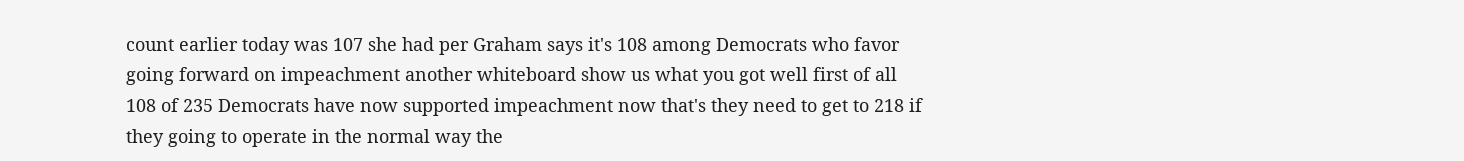count earlier today was 107 she had per Graham says it's 108 among Democrats who favor going forward on impeachment another whiteboard show us what you got well first of all 108 of 235 Democrats have now supported impeachment now that's they need to get to 218 if they going to operate in the normal way the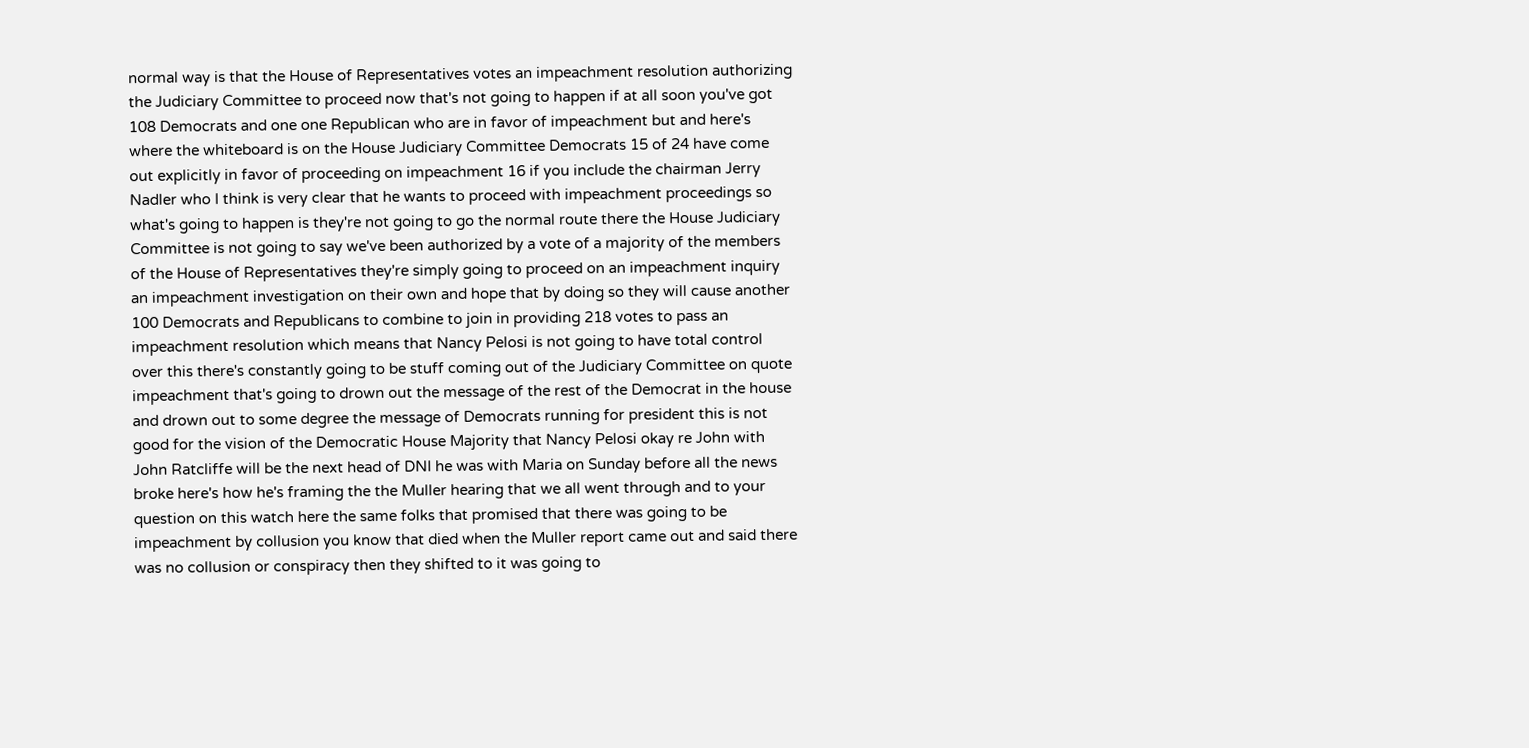normal way is that the House of Representatives votes an impeachment resolution authorizing the Judiciary Committee to proceed now that's not going to happen if at all soon you've got 108 Democrats and one one Republican who are in favor of impeachment but and here's where the whiteboard is on the House Judiciary Committee Democrats 15 of 24 have come out explicitly in favor of proceeding on impeachment 16 if you include the chairman Jerry Nadler who I think is very clear that he wants to proceed with impeachment proceedings so what's going to happen is they're not going to go the normal route there the House Judiciary Committee is not going to say we've been authorized by a vote of a majority of the members of the House of Representatives they're simply going to proceed on an impeachment inquiry an impeachment investigation on their own and hope that by doing so they will cause another 100 Democrats and Republicans to combine to join in providing 218 votes to pass an impeachment resolution which means that Nancy Pelosi is not going to have total control over this there's constantly going to be stuff coming out of the Judiciary Committee on quote impeachment that's going to drown out the message of the rest of the Democrat in the house and drown out to some degree the message of Democrats running for president this is not good for the vision of the Democratic House Majority that Nancy Pelosi okay re John with John Ratcliffe will be the next head of DNI he was with Maria on Sunday before all the news broke here's how he's framing the the Muller hearing that we all went through and to your question on this watch here the same folks that promised that there was going to be impeachment by collusion you know that died when the Muller report came out and said there was no collusion or conspiracy then they shifted to it was going to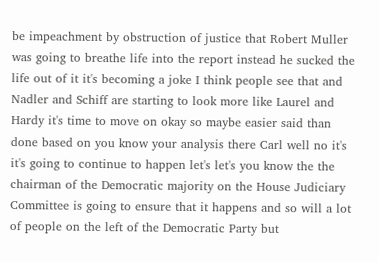be impeachment by obstruction of justice that Robert Muller was going to breathe life into the report instead he sucked the life out of it it's becoming a joke I think people see that and Nadler and Schiff are starting to look more like Laurel and Hardy it's time to move on okay so maybe easier said than done based on you know your analysis there Carl well no it's it's going to continue to happen let's let's you know the the chairman of the Democratic majority on the House Judiciary Committee is going to ensure that it happens and so will a lot of people on the left of the Democratic Party but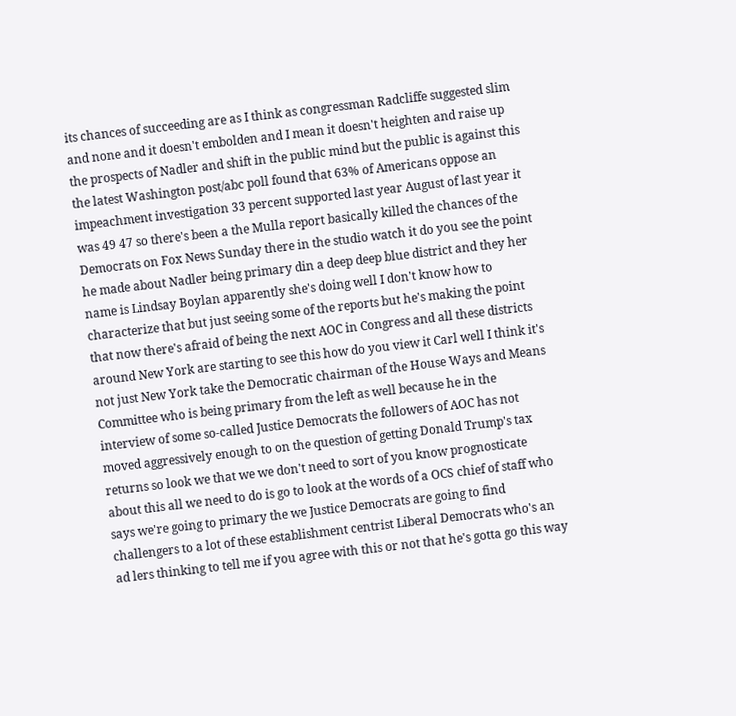its chances of succeeding are as I think as congressman Radcliffe suggested slim and none and it doesn't embolden and I mean it doesn't heighten and raise up the prospects of Nadler and shift in the public mind but the public is against this the latest Washington post/abc poll found that 63% of Americans oppose an impeachment investigation 33 percent supported last year August of last year it was 49 47 so there's been a the Mulla report basically killed the chances of the Democrats on Fox News Sunday there in the studio watch it do you see the point he made about Nadler being primary din a deep deep blue district and they her name is Lindsay Boylan apparently she's doing well I don't know how to characterize that but just seeing some of the reports but he's making the point that now there's afraid of being the next AOC in Congress and all these districts around New York are starting to see this how do you view it Carl well I think it's not just New York take the Democratic chairman of the House Ways and Means Committee who is being primary from the left as well because he in the interview of some so-called Justice Democrats the followers of AOC has not moved aggressively enough to on the question of getting Donald Trump's tax returns so look we that we we don't need to sort of you know prognosticate about this all we need to do is go to look at the words of a OCS chief of staff who says we're going to primary the we Justice Democrats are going to find challengers to a lot of these establishment centrist Liberal Democrats who's an ad lers thinking to tell me if you agree with this or not that he's gotta go this way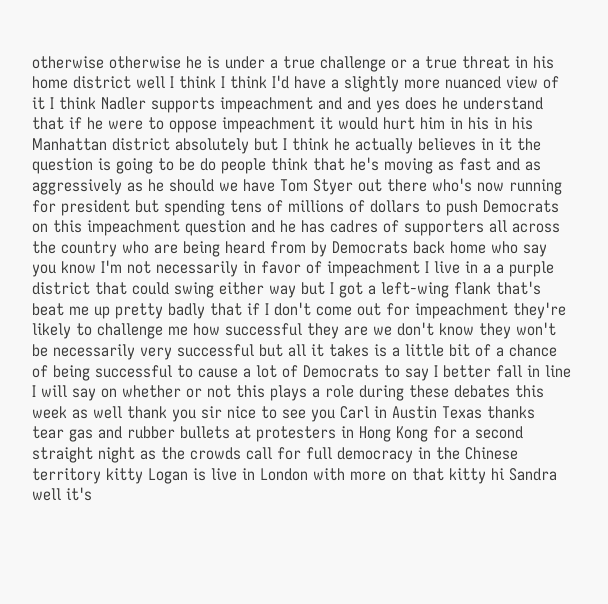otherwise otherwise he is under a true challenge or a true threat in his home district well I think I think I'd have a slightly more nuanced view of it I think Nadler supports impeachment and and yes does he understand that if he were to oppose impeachment it would hurt him in his in his Manhattan district absolutely but I think he actually believes in it the question is going to be do people think that he's moving as fast and as aggressively as he should we have Tom Styer out there who's now running for president but spending tens of millions of dollars to push Democrats on this impeachment question and he has cadres of supporters all across the country who are being heard from by Democrats back home who say you know I'm not necessarily in favor of impeachment I live in a a purple district that could swing either way but I got a left-wing flank that's beat me up pretty badly that if I don't come out for impeachment they're likely to challenge me how successful they are we don't know they won't be necessarily very successful but all it takes is a little bit of a chance of being successful to cause a lot of Democrats to say I better fall in line I will say on whether or not this plays a role during these debates this week as well thank you sir nice to see you Carl in Austin Texas thanks tear gas and rubber bullets at protesters in Hong Kong for a second straight night as the crowds call for full democracy in the Chinese territory kitty Logan is live in London with more on that kitty hi Sandra well it's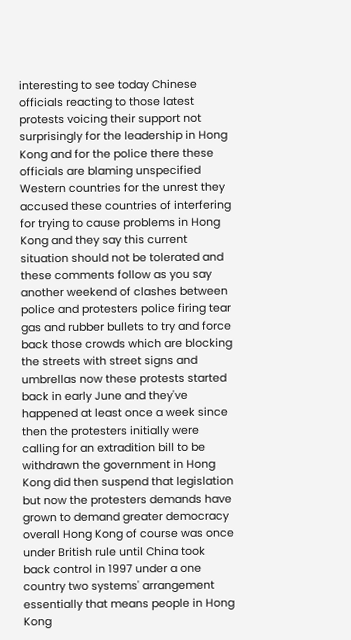interesting to see today Chinese officials reacting to those latest protests voicing their support not surprisingly for the leadership in Hong Kong and for the police there these officials are blaming unspecified Western countries for the unrest they accused these countries of interfering for trying to cause problems in Hong Kong and they say this current situation should not be tolerated and these comments follow as you say another weekend of clashes between police and protesters police firing tear gas and rubber bullets to try and force back those crowds which are blocking the streets with street signs and umbrellas now these protests started back in early June and they've happened at least once a week since then the protesters initially were calling for an extradition bill to be withdrawn the government in Hong Kong did then suspend that legislation but now the protesters demands have grown to demand greater democracy overall Hong Kong of course was once under British rule until China took back control in 1997 under a one country two systems' arrangement essentially that means people in Hong Kong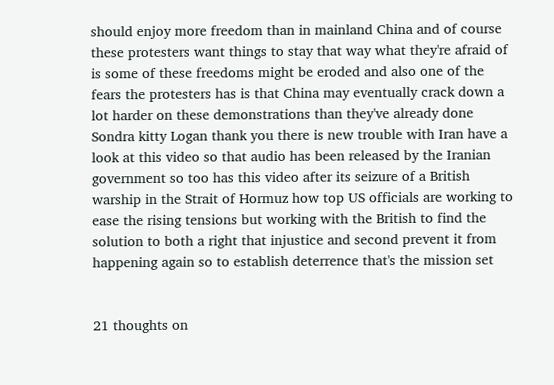should enjoy more freedom than in mainland China and of course these protesters want things to stay that way what they're afraid of is some of these freedoms might be eroded and also one of the fears the protesters has is that China may eventually crack down a lot harder on these demonstrations than they've already done Sondra kitty Logan thank you there is new trouble with Iran have a look at this video so that audio has been released by the Iranian government so too has this video after its seizure of a British warship in the Strait of Hormuz how top US officials are working to ease the rising tensions but working with the British to find the solution to both a right that injustice and second prevent it from happening again so to establish deterrence that's the mission set


21 thoughts on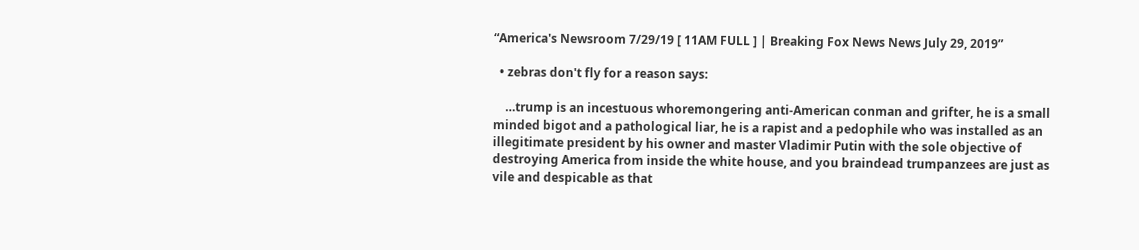“America's Newsroom 7/29/19 [ 11AM FULL ] | Breaking Fox News News July 29, 2019”

  • zebras don't fly for a reason says:

    …trump is an incestuous whoremongering anti-American conman and grifter, he is a small minded bigot and a pathological liar, he is a rapist and a pedophile who was installed as an illegitimate president by his owner and master Vladimir Putin with the sole objective of destroying America from inside the white house, and you braindead trumpanzees are just as vile and despicable as that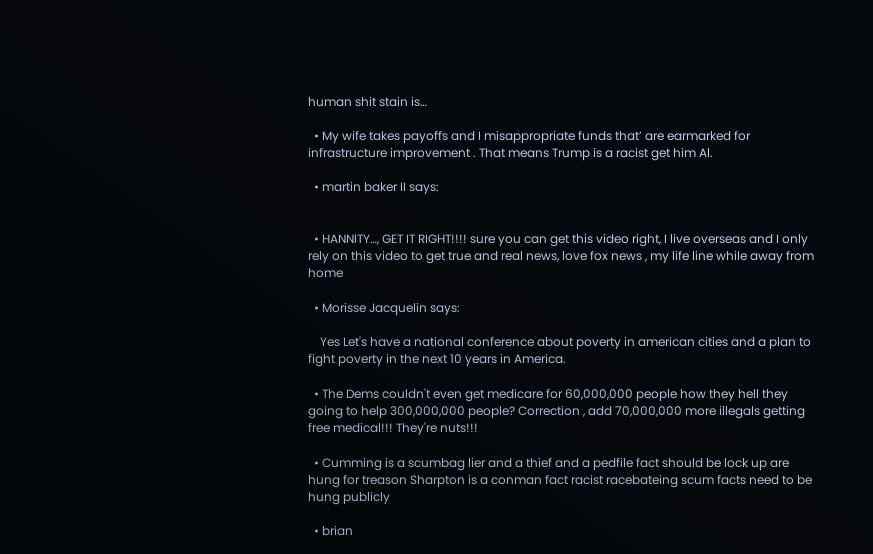human shit stain is…

  • My wife takes payoffs and I misappropriate funds that’ are earmarked for infrastructure improvement . That means Trump is a racist get him Al.

  • martin baker II says:


  • HANNITY…, GET IT RIGHT!!!! sure you can get this video right, I live overseas and I only rely on this video to get true and real news, love fox news , my life line while away from home

  • Morisse Jacquelin says:

    Yes Let's have a national conference about poverty in american cities and a plan to fight poverty in the next 10 years in America.

  • The Dems couldn't even get medicare for 60,000,000 people how they hell they going to help 300,000,000 people? Correction , add 70,000,000 more illegals getting free medical!!! They're nuts!!!

  • Cumming is a scumbag lier and a thief and a pedfile fact should be lock up are hung for treason Sharpton is a conman fact racist racebateing scum facts need to be hung publicly

  • brian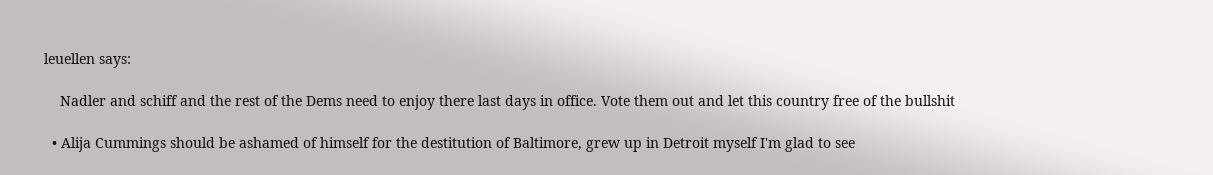leuellen says:

    Nadler and schiff and the rest of the Dems need to enjoy there last days in office. Vote them out and let this country free of the bullshit

  • Alija Cummings should be ashamed of himself for the destitution of Baltimore, grew up in Detroit myself I'm glad to see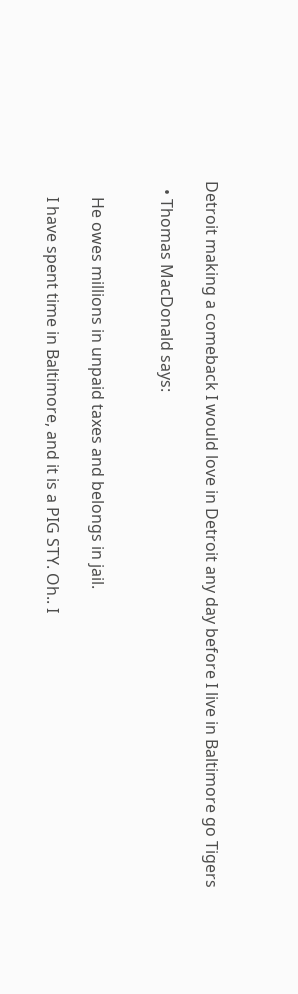Detroit making a comeback I would love in Detroit any day before I live in Baltimore go Tigers

  • Thomas MacDonald says:


    He owes millions in unpaid taxes and belongs in jail.

    I have spent time in Baltimore, and it is a PIG STY. Oh.. I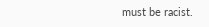must be racist.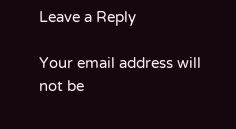Leave a Reply

Your email address will not be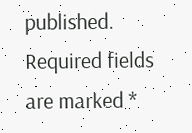published. Required fields are marked *